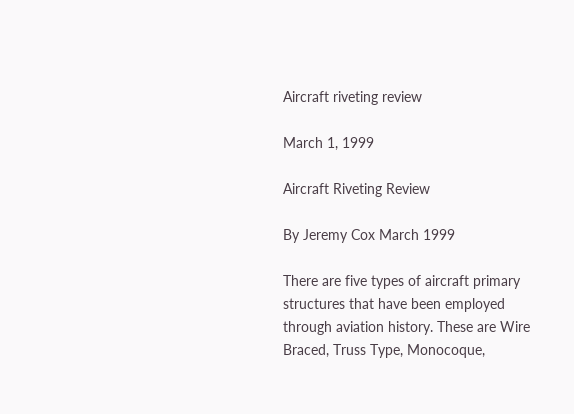Aircraft riveting review

March 1, 1999

Aircraft Riveting Review

By Jeremy Cox March 1999

There are five types of aircraft primary structures that have been employed through aviation history. These are Wire Braced, Truss Type, Monocoque,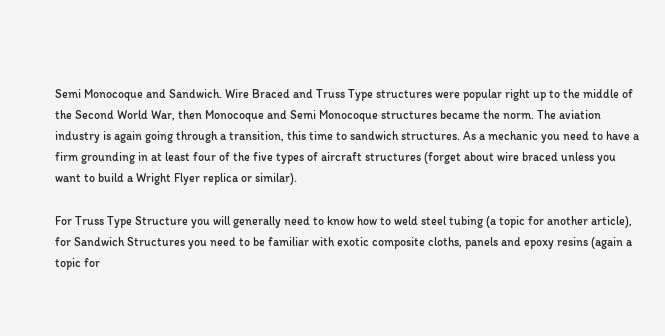Semi Monocoque and Sandwich. Wire Braced and Truss Type structures were popular right up to the middle of the Second World War, then Monocoque and Semi Monocoque structures became the norm. The aviation industry is again going through a transition, this time to sandwich structures. As a mechanic you need to have a firm grounding in at least four of the five types of aircraft structures (forget about wire braced unless you want to build a Wright Flyer replica or similar).

For Truss Type Structure you will generally need to know how to weld steel tubing (a topic for another article), for Sandwich Structures you need to be familiar with exotic composite cloths, panels and epoxy resins (again a topic for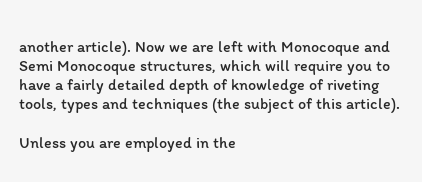another article). Now we are left with Monocoque and Semi Monocoque structures, which will require you to have a fairly detailed depth of knowledge of riveting tools, types and techniques (the subject of this article).

Unless you are employed in the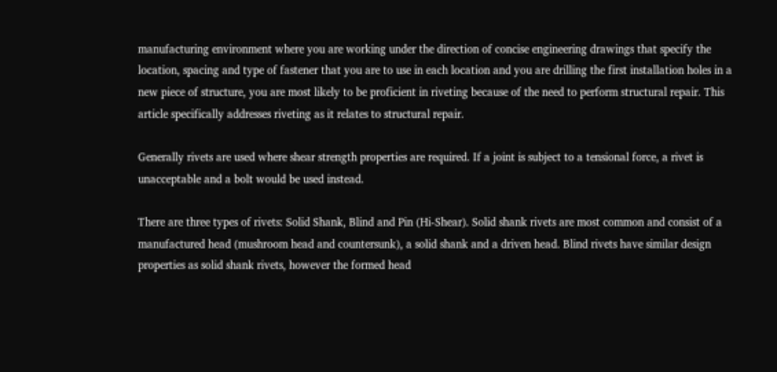manufacturing environment where you are working under the direction of concise engineering drawings that specify the location, spacing and type of fastener that you are to use in each location and you are drilling the first installation holes in a new piece of structure, you are most likely to be proficient in riveting because of the need to perform structural repair. This article specifically addresses riveting as it relates to structural repair.

Generally rivets are used where shear strength properties are required. If a joint is subject to a tensional force, a rivet is unacceptable and a bolt would be used instead.

There are three types of rivets: Solid Shank, Blind and Pin (Hi-Shear). Solid shank rivets are most common and consist of a manufactured head (mushroom head and countersunk), a solid shank and a driven head. Blind rivets have similar design properties as solid shank rivets, however the formed head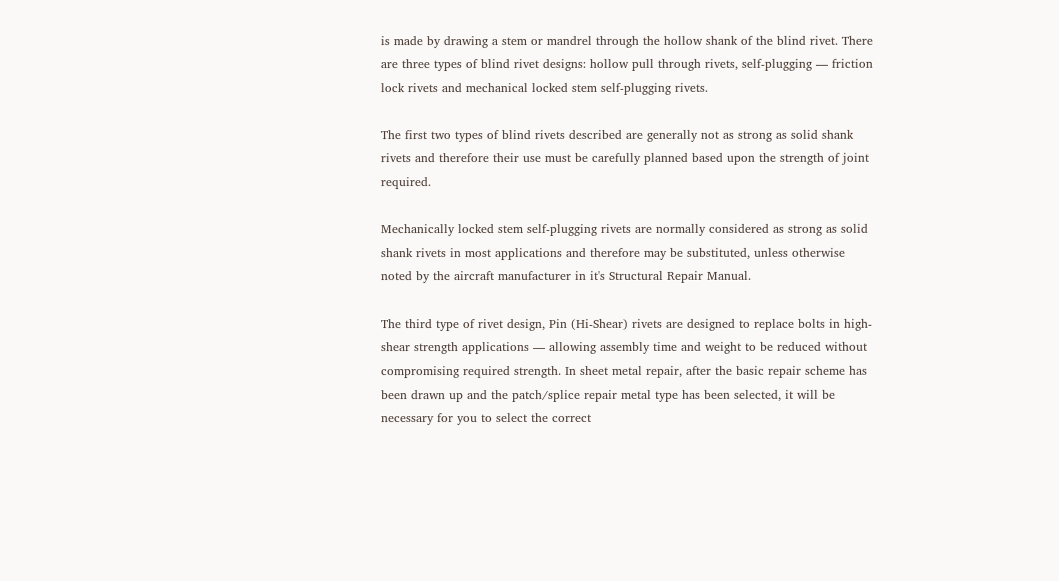is made by drawing a stem or mandrel through the hollow shank of the blind rivet. There are three types of blind rivet designs: hollow pull through rivets, self-plugging — friction lock rivets and mechanical locked stem self-plugging rivets.

The first two types of blind rivets described are generally not as strong as solid shank rivets and therefore their use must be carefully planned based upon the strength of joint required.

Mechanically locked stem self-plugging rivets are normally considered as strong as solid shank rivets in most applications and therefore may be substituted, unless otherwise noted by the aircraft manufacturer in it's Structural Repair Manual.

The third type of rivet design, Pin (Hi-Shear) rivets are designed to replace bolts in high-shear strength applications — allowing assembly time and weight to be reduced without compromising required strength. In sheet metal repair, after the basic repair scheme has been drawn up and the patch/splice repair metal type has been selected, it will be necessary for you to select the correct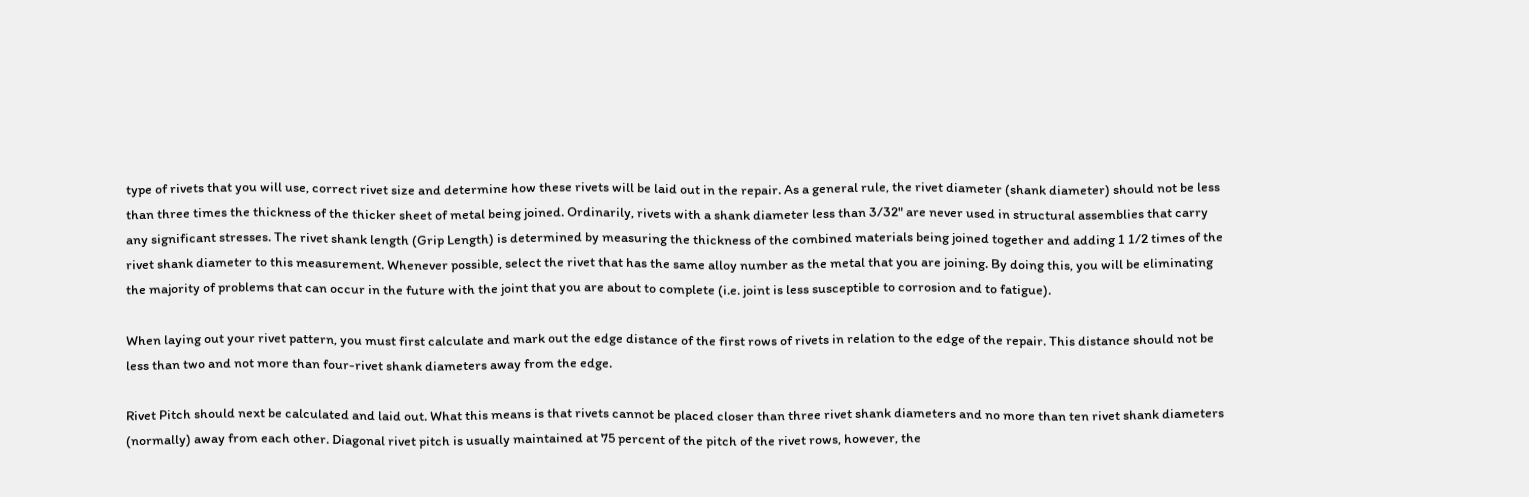type of rivets that you will use, correct rivet size and determine how these rivets will be laid out in the repair. As a general rule, the rivet diameter (shank diameter) should not be less than three times the thickness of the thicker sheet of metal being joined. Ordinarily, rivets with a shank diameter less than 3/32" are never used in structural assemblies that carry any significant stresses. The rivet shank length (Grip Length) is determined by measuring the thickness of the combined materials being joined together and adding 1 1/2 times of the rivet shank diameter to this measurement. Whenever possible, select the rivet that has the same alloy number as the metal that you are joining. By doing this, you will be eliminating the majority of problems that can occur in the future with the joint that you are about to complete (i.e. joint is less susceptible to corrosion and to fatigue).

When laying out your rivet pattern, you must first calculate and mark out the edge distance of the first rows of rivets in relation to the edge of the repair. This distance should not be less than two and not more than four-rivet shank diameters away from the edge.

Rivet Pitch should next be calculated and laid out. What this means is that rivets cannot be placed closer than three rivet shank diameters and no more than ten rivet shank diameters (normally) away from each other. Diagonal rivet pitch is usually maintained at 75 percent of the pitch of the rivet rows, however, the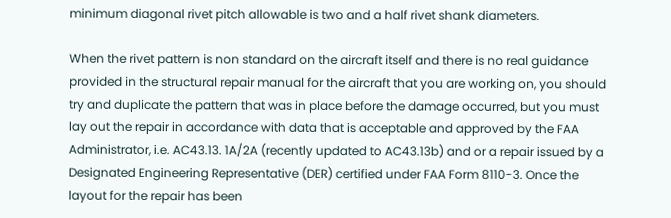minimum diagonal rivet pitch allowable is two and a half rivet shank diameters.

When the rivet pattern is non standard on the aircraft itself and there is no real guidance provided in the structural repair manual for the aircraft that you are working on, you should try and duplicate the pattern that was in place before the damage occurred, but you must lay out the repair in accordance with data that is acceptable and approved by the FAA Administrator, i.e. AC43.13. 1A/2A (recently updated to AC43.13b) and or a repair issued by a Designated Engineering Representative (DER) certified under FAA Form 8110-3. Once the layout for the repair has been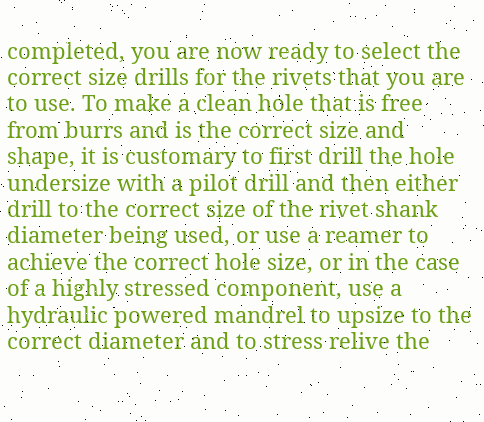completed, you are now ready to select the correct size drills for the rivets that you are to use. To make a clean hole that is free from burrs and is the correct size and shape, it is customary to first drill the hole undersize with a pilot drill and then either drill to the correct size of the rivet shank diameter being used, or use a reamer to achieve the correct hole size, or in the case of a highly stressed component, use a hydraulic powered mandrel to upsize to the correct diameter and to stress relive the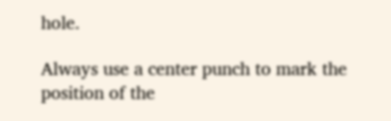hole.

Always use a center punch to mark the position of the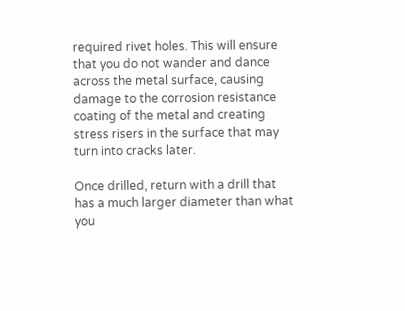required rivet holes. This will ensure that you do not wander and dance across the metal surface, causing damage to the corrosion resistance coating of the metal and creating stress risers in the surface that may turn into cracks later.

Once drilled, return with a drill that has a much larger diameter than what you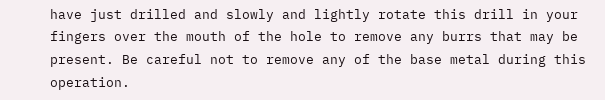have just drilled and slowly and lightly rotate this drill in your fingers over the mouth of the hole to remove any burrs that may be present. Be careful not to remove any of the base metal during this operation.